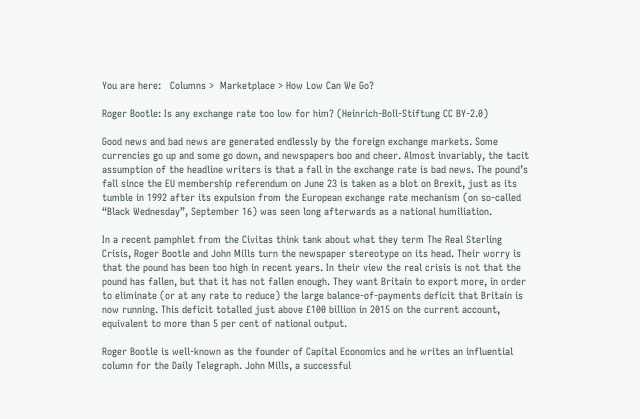You are here:   Columns >  Marketplace > How Low Can We Go?

Roger Bootle: Is any exchange rate too low for him? (Heinrich-Boll-Stiftung CC BY-2.0)

Good news and bad news are generated endlessly by the foreign exchange markets. Some currencies go up and some go down, and newspapers boo and cheer. Almost invariably, the tacit assumption of the headline writers is that a fall in the exchange rate is bad news. The pound’s fall since the EU membership referendum on June 23 is taken as a blot on Brexit, just as its tumble in 1992 after its expulsion from the European exchange rate mechanism (on so-called “Black Wednesday”, September 16) was seen long afterwards as a national humiliation.

In a recent pamphlet from the Civitas think tank about what they term The Real Sterling Crisis, Roger Bootle and John Mills turn the newspaper stereotype on its head. Their worry is that the pound has been too high in recent years. In their view the real crisis is not that the pound has fallen, but that it has not fallen enough. They want Britain to export more, in order to eliminate (or at any rate to reduce) the large balance-of-payments deficit that Britain is now running. This deficit totalled just above £100 billion in 2015 on the current account, equivalent to more than 5 per cent of national output.

Roger Bootle is well-known as the founder of Capital Economics and he writes an influential column for the Daily Telegraph. John Mills, a successful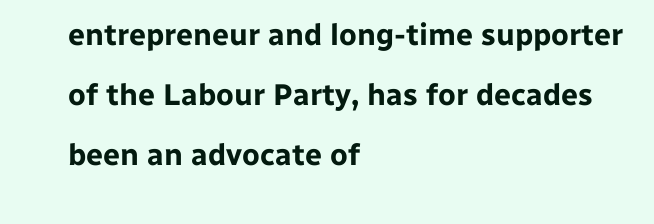entrepreneur and long-time supporter of the Labour Party, has for decades been an advocate of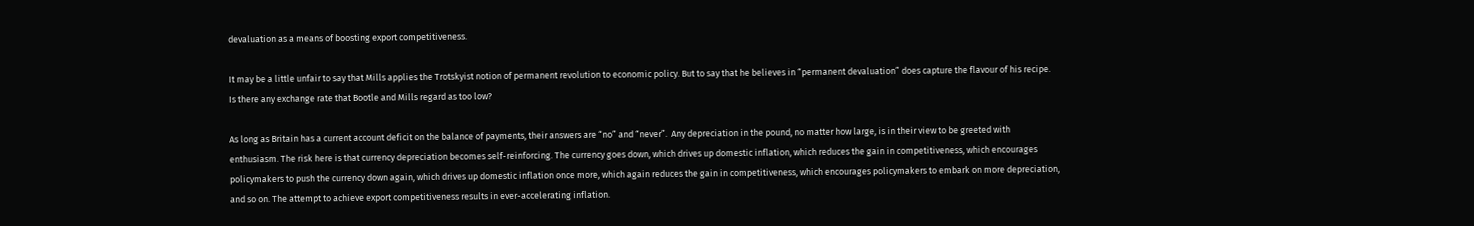devaluation as a means of boosting export competitiveness.

It may be a little unfair to say that Mills applies the Trotskyist notion of permanent revolution to economic policy. But to say that he believes in “permanent devaluation” does capture the flavour of his recipe. Is there any exchange rate that Bootle and Mills regard as too low?

As long as Britain has a current account deficit on the balance of payments, their answers are “no” and “never”.  Any depreciation in the pound, no matter how large, is in their view to be greeted with enthusiasm. The risk here is that currency depreciation becomes self-reinforcing. The currency goes down, which drives up domestic inflation, which reduces the gain in competitiveness, which encourages policymakers to push the currency down again, which drives up domestic inflation once more, which again reduces the gain in competitiveness, which encourages policymakers to embark on more depreciation, and so on. The attempt to achieve export competitiveness results in ever-accelerating inflation.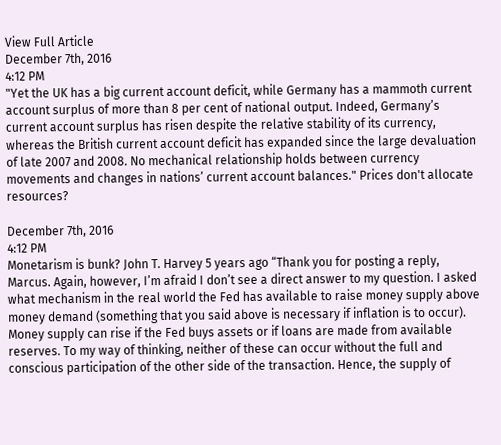View Full Article
December 7th, 2016
4:12 PM
"Yet the UK has a big current account deficit, while Germany has a mammoth current account surplus of more than 8 per cent of national output. Indeed, Germany’s current account surplus has risen despite the relative stability of its currency, whereas the British current account deficit has expanded since the large devaluation of late 2007 and 2008. No mechanical relationship holds between currency movements and changes in nations’ current account balances." Prices don't allocate resources?

December 7th, 2016
4:12 PM
Monetarism is bunk? John T. Harvey 5 years ago “Thank you for posting a reply, Marcus. Again, however, I’m afraid I don’t see a direct answer to my question. I asked what mechanism in the real world the Fed has available to raise money supply above money demand (something that you said above is necessary if inflation is to occur). Money supply can rise if the Fed buys assets or if loans are made from available reserves. To my way of thinking, neither of these can occur without the full and conscious participation of the other side of the transaction. Hence, the supply of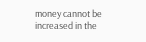money cannot be increased in the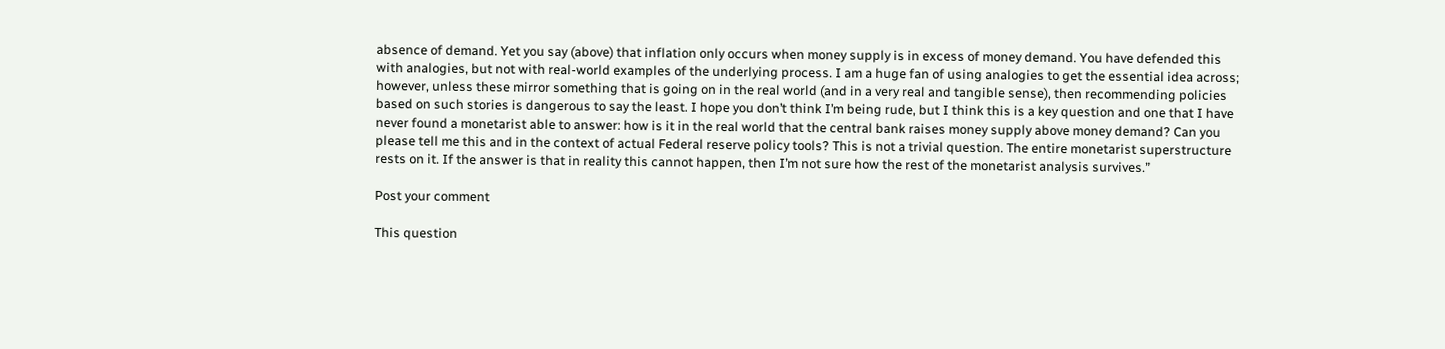absence of demand. Yet you say (above) that inflation only occurs when money supply is in excess of money demand. You have defended this with analogies, but not with real-world examples of the underlying process. I am a huge fan of using analogies to get the essential idea across; however, unless these mirror something that is going on in the real world (and in a very real and tangible sense), then recommending policies based on such stories is dangerous to say the least. I hope you don’t think I’m being rude, but I think this is a key question and one that I have never found a monetarist able to answer: how is it in the real world that the central bank raises money supply above money demand? Can you please tell me this and in the context of actual Federal reserve policy tools? This is not a trivial question. The entire monetarist superstructure rests on it. If the answer is that in reality this cannot happen, then I’m not sure how the rest of the monetarist analysis survives.”

Post your comment

This question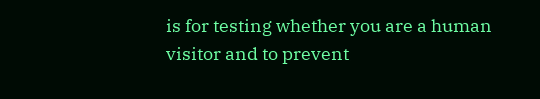is for testing whether you are a human visitor and to prevent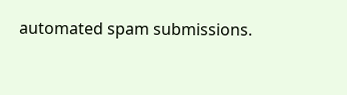automated spam submissions.